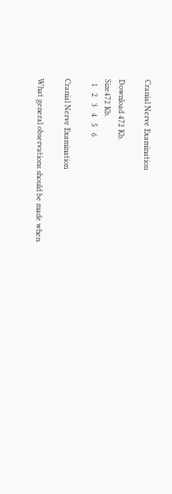Cranial Nerve Examination

Download 472 Kb.
Size472 Kb.
  1   2   3   4   5   6

Cranial Nerve Examination

What general observations should be made when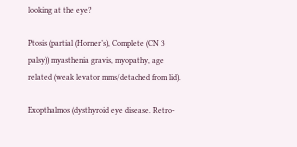looking at the eye?

Ptosis (partial (Horner’s), Complete (CN 3 palsy)) myasthenia gravis, myopathy, age related (weak levator mms/detached from lid).

Exopthalmos (dysthyroid eye disease. Retro-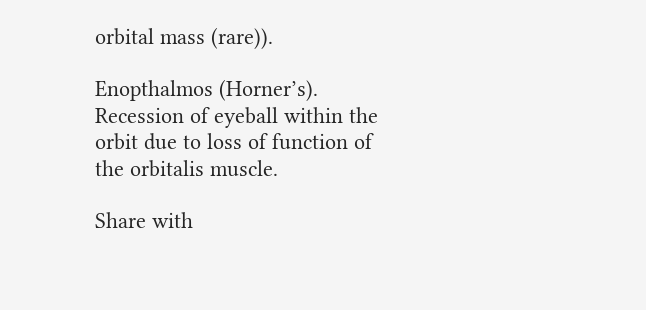orbital mass (rare)).

Enopthalmos (Horner’s). Recession of eyeball within the orbit due to loss of function of the orbitalis muscle.

Share with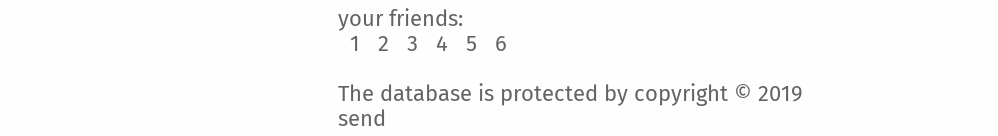your friends:
  1   2   3   4   5   6

The database is protected by copyright © 2019
send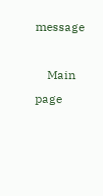message

    Main page